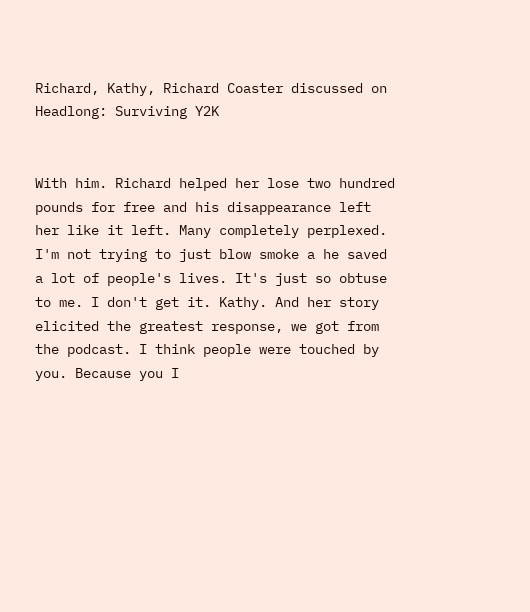Richard, Kathy, Richard Coaster discussed on Headlong: Surviving Y2K


With him. Richard helped her lose two hundred pounds for free and his disappearance left her like it left. Many completely perplexed. I'm not trying to just blow smoke a he saved a lot of people's lives. It's just so obtuse to me. I don't get it. Kathy. And her story elicited the greatest response, we got from the podcast. I think people were touched by you. Because you I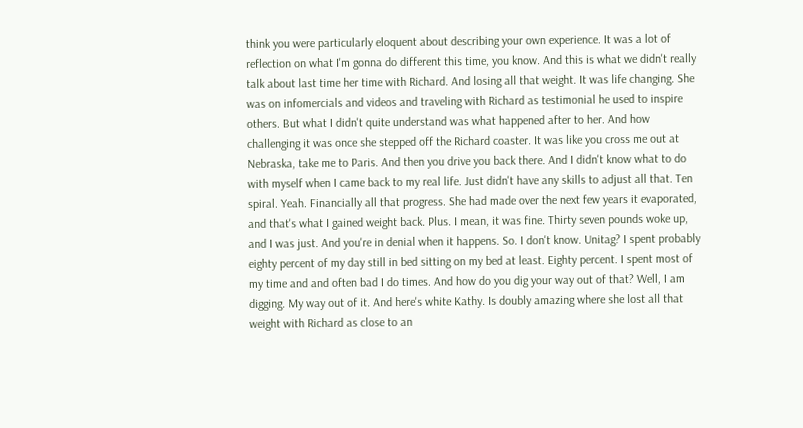think you were particularly eloquent about describing your own experience. It was a lot of reflection on what I'm gonna do different this time, you know. And this is what we didn't really talk about last time her time with Richard. And losing all that weight. It was life changing. She was on infomercials and videos and traveling with Richard as testimonial he used to inspire others. But what I didn't quite understand was what happened after to her. And how challenging it was once she stepped off the Richard coaster. It was like you cross me out at Nebraska, take me to Paris. And then you drive you back there. And I didn't know what to do with myself when I came back to my real life. Just didn't have any skills to adjust all that. Ten spiral. Yeah. Financially all that progress. She had made over the next few years it evaporated, and that's what I gained weight back. Plus. I mean, it was fine. Thirty seven pounds woke up, and I was just. And you're in denial when it happens. So. I don't know. Unitag? I spent probably eighty percent of my day still in bed sitting on my bed at least. Eighty percent. I spent most of my time and and often bad I do times. And how do you dig your way out of that? Well, I am digging. My way out of it. And here's white Kathy. Is doubly amazing where she lost all that weight with Richard as close to an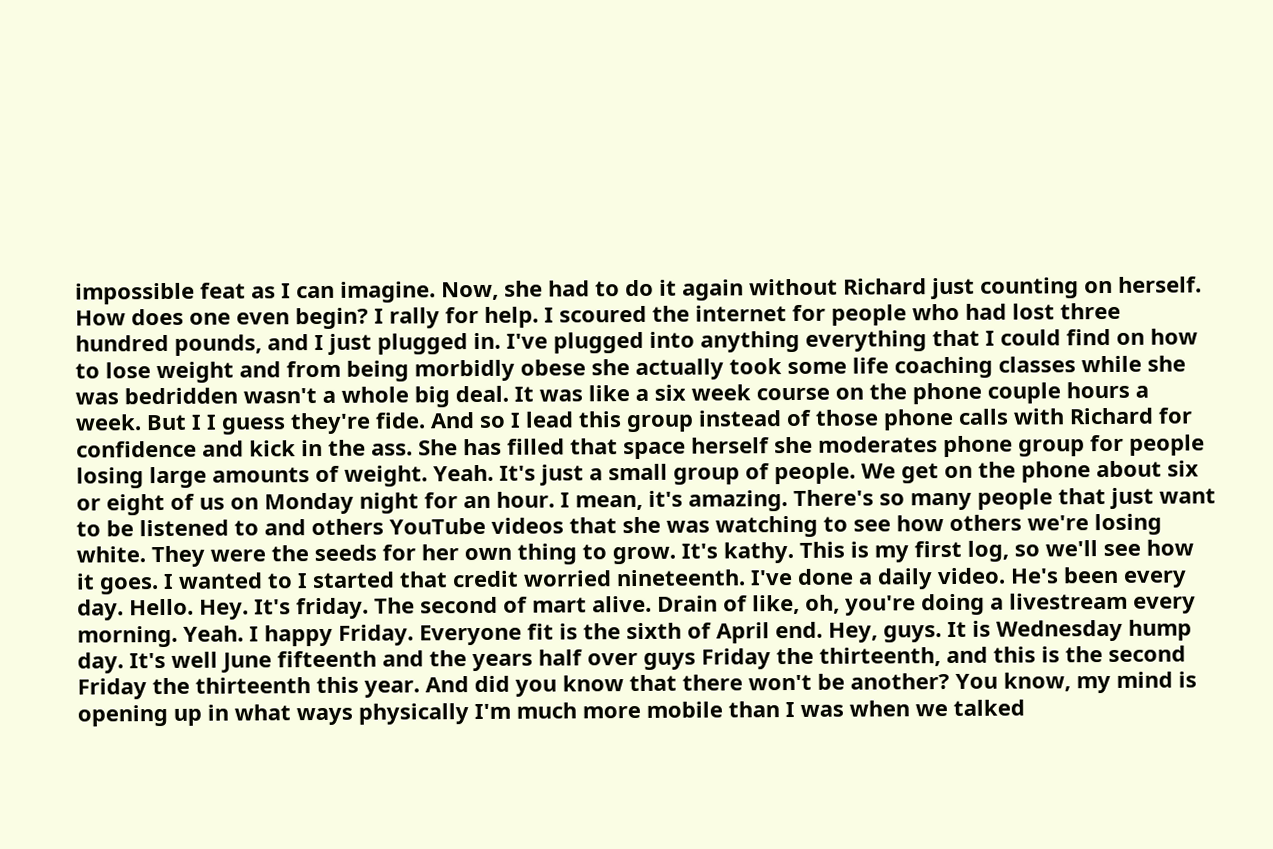impossible feat as I can imagine. Now, she had to do it again without Richard just counting on herself. How does one even begin? I rally for help. I scoured the internet for people who had lost three hundred pounds, and I just plugged in. I've plugged into anything everything that I could find on how to lose weight and from being morbidly obese she actually took some life coaching classes while she was bedridden wasn't a whole big deal. It was like a six week course on the phone couple hours a week. But I I guess they're fide. And so I lead this group instead of those phone calls with Richard for confidence and kick in the ass. She has filled that space herself she moderates phone group for people losing large amounts of weight. Yeah. It's just a small group of people. We get on the phone about six or eight of us on Monday night for an hour. I mean, it's amazing. There's so many people that just want to be listened to and others YouTube videos that she was watching to see how others we're losing white. They were the seeds for her own thing to grow. It's kathy. This is my first log, so we'll see how it goes. I wanted to I started that credit worried nineteenth. I've done a daily video. He's been every day. Hello. Hey. It's friday. The second of mart alive. Drain of like, oh, you're doing a livestream every morning. Yeah. I happy Friday. Everyone fit is the sixth of April end. Hey, guys. It is Wednesday hump day. It's well June fifteenth and the years half over guys Friday the thirteenth, and this is the second Friday the thirteenth this year. And did you know that there won't be another? You know, my mind is opening up in what ways physically I'm much more mobile than I was when we talked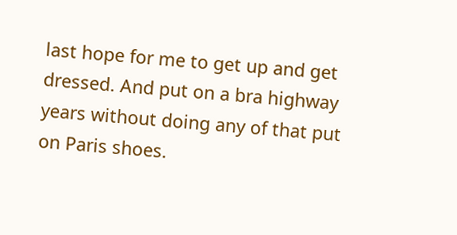last hope for me to get up and get dressed. And put on a bra highway years without doing any of that put on Paris shoes.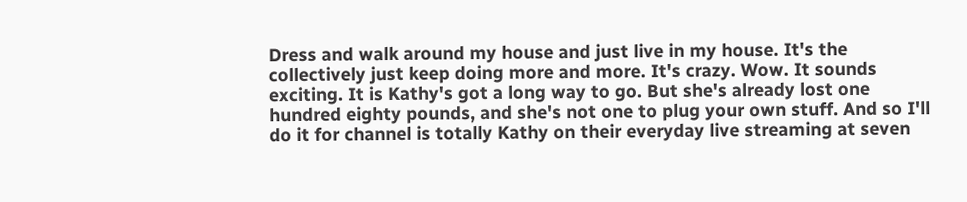Dress and walk around my house and just live in my house. It's the collectively just keep doing more and more. It's crazy. Wow. It sounds exciting. It is Kathy's got a long way to go. But she's already lost one hundred eighty pounds, and she's not one to plug your own stuff. And so I'll do it for channel is totally Kathy on their everyday live streaming at seven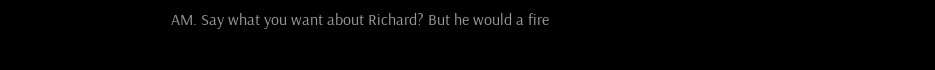AM. Say what you want about Richard? But he would a fire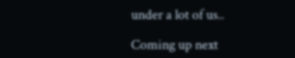under a lot of us..

Coming up next